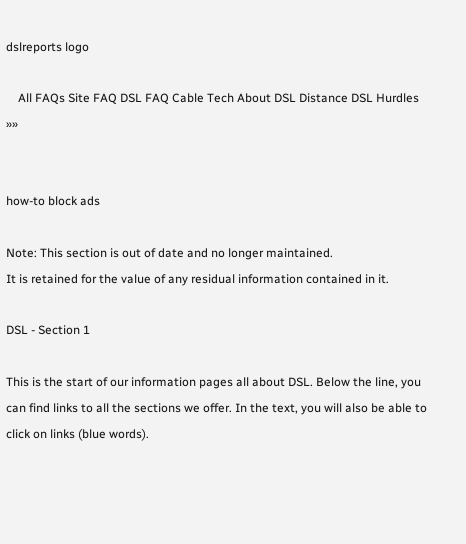dslreports logo

    All FAQs Site FAQ DSL FAQ Cable Tech About DSL Distance DSL Hurdles »»


how-to block ads

Note: This section is out of date and no longer maintained.
It is retained for the value of any residual information contained in it.

DSL - Section 1

This is the start of our information pages all about DSL. Below the line, you can find links to all the sections we offer. In the text, you will also be able to click on links (blue words).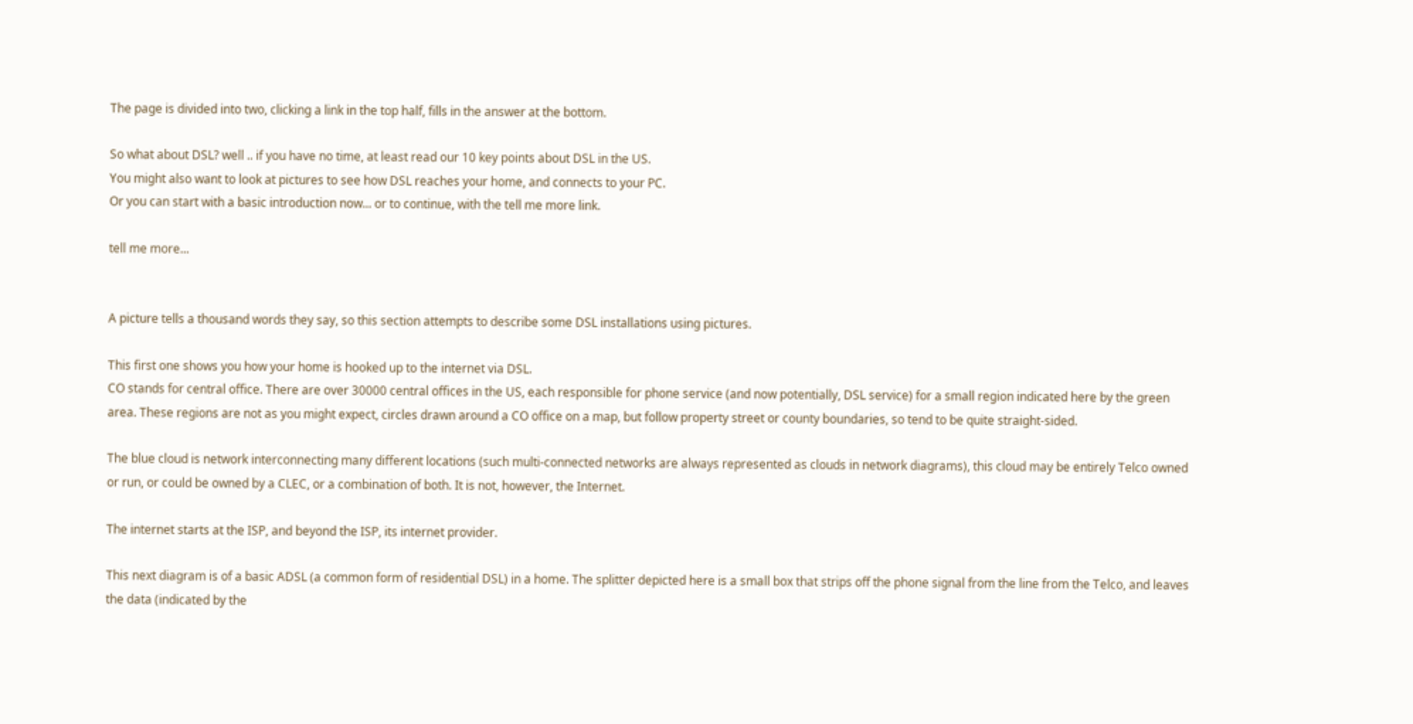The page is divided into two, clicking a link in the top half, fills in the answer at the bottom.

So what about DSL? well .. if you have no time, at least read our 10 key points about DSL in the US.
You might also want to look at pictures to see how DSL reaches your home, and connects to your PC.
Or you can start with a basic introduction now... or to continue, with the tell me more link.

tell me more...


A picture tells a thousand words they say, so this section attempts to describe some DSL installations using pictures.

This first one shows you how your home is hooked up to the internet via DSL.
CO stands for central office. There are over 30000 central offices in the US, each responsible for phone service (and now potentially, DSL service) for a small region indicated here by the green area. These regions are not as you might expect, circles drawn around a CO office on a map, but follow property street or county boundaries, so tend to be quite straight-sided.

The blue cloud is network interconnecting many different locations (such multi-connected networks are always represented as clouds in network diagrams), this cloud may be entirely Telco owned or run, or could be owned by a CLEC, or a combination of both. It is not, however, the Internet.

The internet starts at the ISP, and beyond the ISP, its internet provider.

This next diagram is of a basic ADSL (a common form of residential DSL) in a home. The splitter depicted here is a small box that strips off the phone signal from the line from the Telco, and leaves the data (indicated by the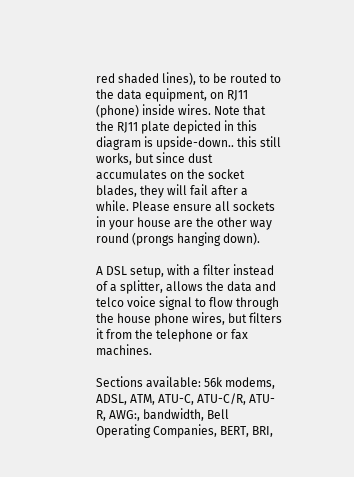red shaded lines), to be routed to the data equipment, on RJ11 (phone) inside wires. Note that the RJ11 plate depicted in this diagram is upside-down.. this still works, but since dust accumulates on the socket blades, they will fail after a while. Please ensure all sockets in your house are the other way round (prongs hanging down).

A DSL setup, with a filter instead of a splitter, allows the data and telco voice signal to flow through the house phone wires, but filters it from the telephone or fax machines.

Sections available: 56k modems, ADSL, ATM, ATU-C, ATU-C/R, ATU-R, AWG:, bandwidth, Bell Operating Companies, BERT, BRI,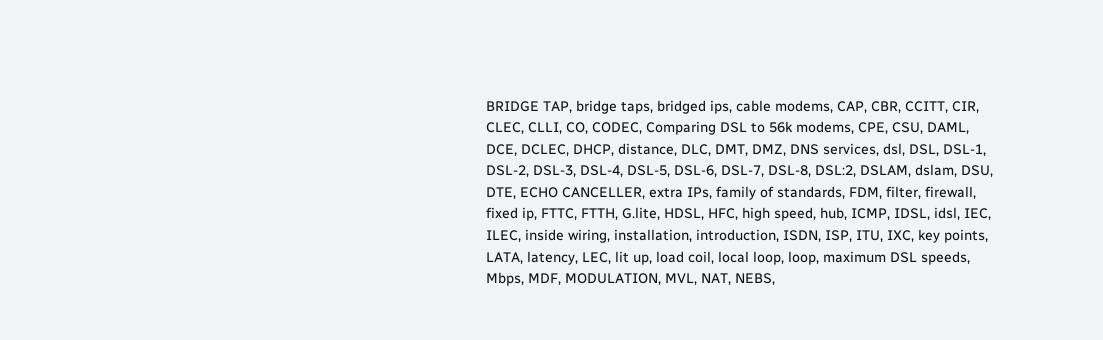BRIDGE TAP, bridge taps, bridged ips, cable modems, CAP, CBR, CCITT, CIR, CLEC, CLLI, CO, CODEC, Comparing DSL to 56k modems, CPE, CSU, DAML, DCE, DCLEC, DHCP, distance, DLC, DMT, DMZ, DNS services, dsl, DSL, DSL-1, DSL-2, DSL-3, DSL-4, DSL-5, DSL-6, DSL-7, DSL-8, DSL:2, DSLAM, dslam, DSU, DTE, ECHO CANCELLER, extra IPs, family of standards, FDM, filter, firewall, fixed ip, FTTC, FTTH, G.lite, HDSL, HFC, high speed, hub, ICMP, IDSL, idsl, IEC, ILEC, inside wiring, installation, introduction, ISDN, ISP, ITU, IXC, key points, LATA, latency, LEC, lit up, load coil, local loop, loop, maximum DSL speeds, Mbps, MDF, MODULATION, MVL, NAT, NEBS,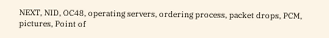NEXT, NID, OC48, operating servers, ordering process, packet drops, PCM, pictures, Point of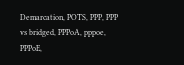Demarcation, POTS, PPP, PPP vs bridged, PPPoA, pppoe, PPPoE,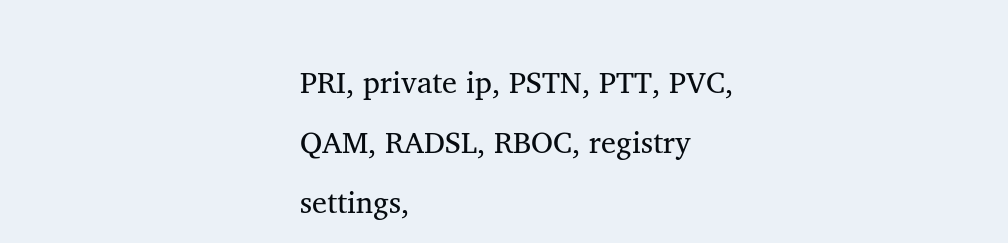PRI, private ip, PSTN, PTT, PVC, QAM, RADSL, RBOC, registry settings,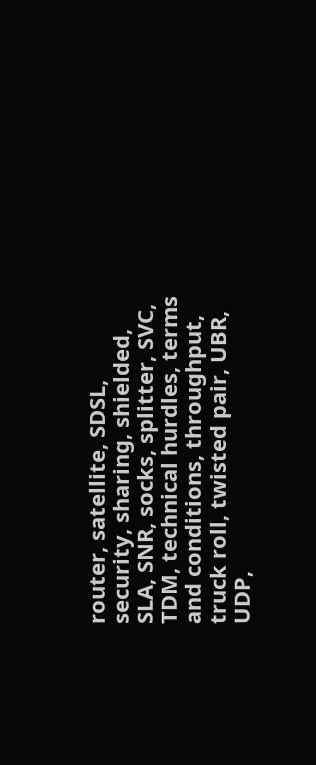router, satellite, SDSL, security, sharing, shielded, SLA, SNR, socks, splitter, SVC, TDM, technical hurdles, terms and conditions, throughput, truck roll, twisted pair, UBR, UDP,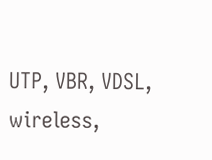UTP, VBR, VDSL, wireless,